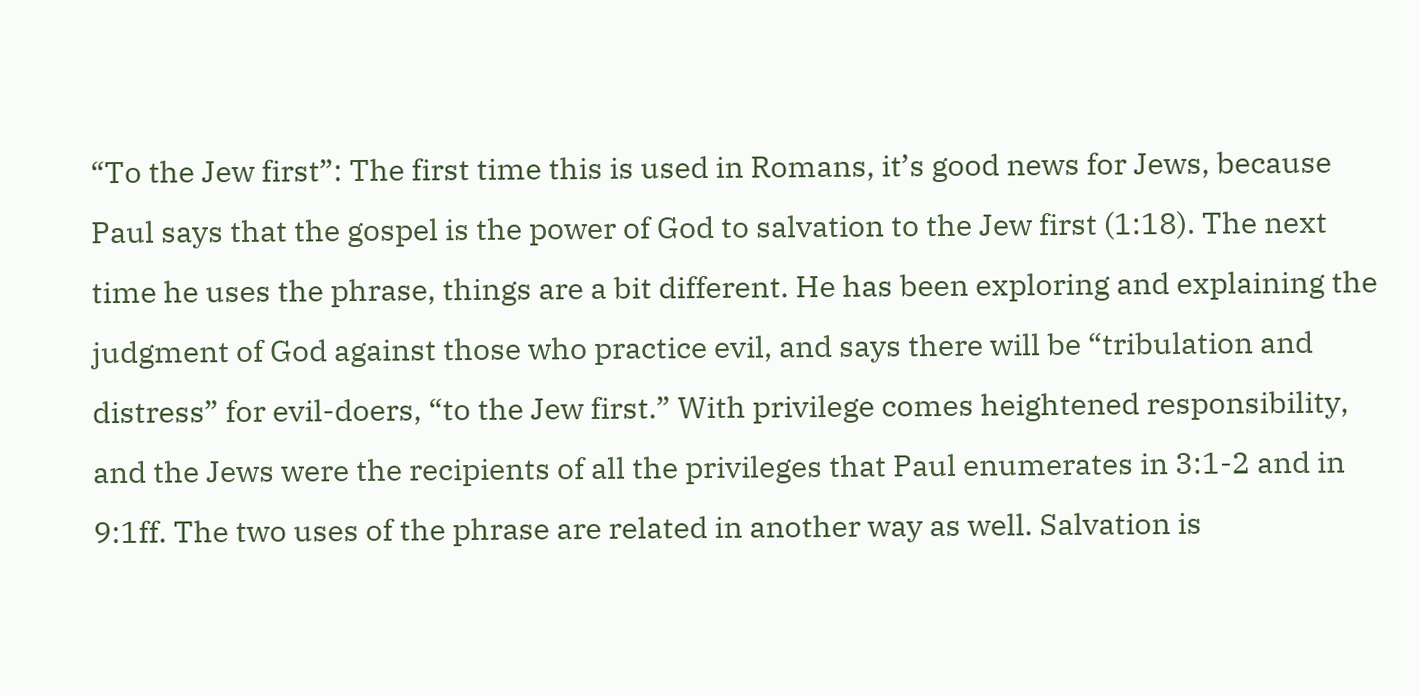“To the Jew first”: The first time this is used in Romans, it’s good news for Jews, because Paul says that the gospel is the power of God to salvation to the Jew first (1:18). The next time he uses the phrase, things are a bit different. He has been exploring and explaining the judgment of God against those who practice evil, and says there will be “tribulation and distress” for evil-doers, “to the Jew first.” With privilege comes heightened responsibility, and the Jews were the recipients of all the privileges that Paul enumerates in 3:1-2 and in 9:1ff. The two uses of the phrase are related in another way as well. Salvation is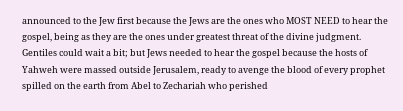announced to the Jew first because the Jews are the ones who MOST NEED to hear the gospel, being as they are the ones under greatest threat of the divine judgment. Gentiles could wait a bit; but Jews needed to hear the gospel because the hosts of Yahweh were massed outside Jerusalem, ready to avenge the blood of every prophet spilled on the earth from Abel to Zechariah who perished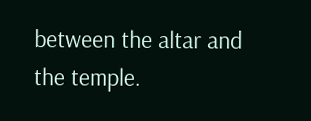between the altar and the temple.